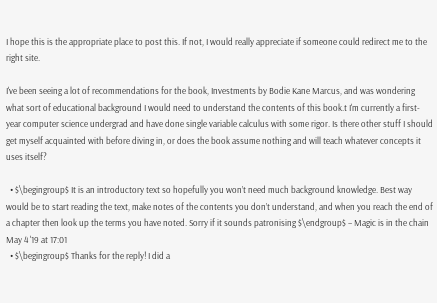I hope this is the appropriate place to post this. If not, I would really appreciate if someone could redirect me to the right site.

I've been seeing a lot of recommendations for the book, Investments by Bodie Kane Marcus, and was wondering what sort of educational background I would need to understand the contents of this book.t I'm currently a first-year computer science undergrad and have done single variable calculus with some rigor. Is there other stuff I should get myself acquainted with before diving in, or does the book assume nothing and will teach whatever concepts it uses itself?

  • $\begingroup$ It is an introductory text so hopefully you won’t need much background knowledge. Best way would be to start reading the text, make notes of the contents you don’t understand, and when you reach the end of a chapter then look up the terms you have noted. Sorry if it sounds patronising $\endgroup$ – Magic is in the chain May 4 '19 at 17:01
  • $\begingroup$ Thanks for the reply! I did a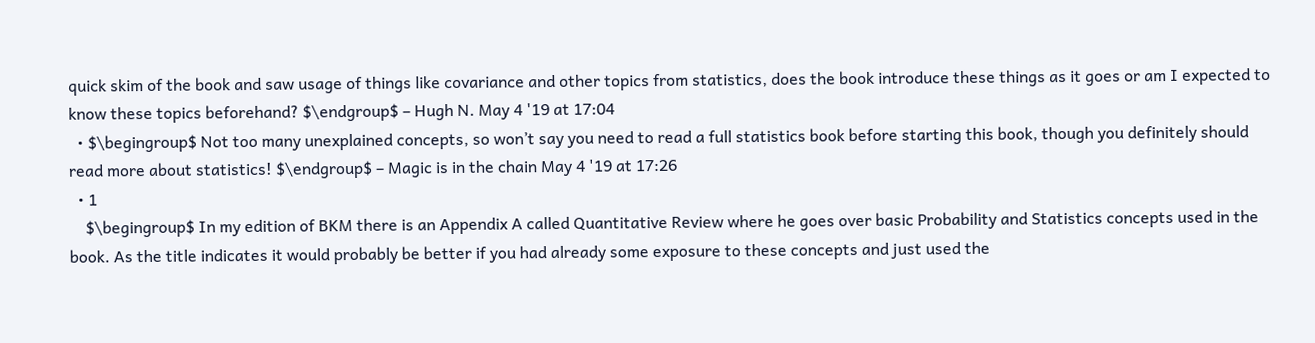quick skim of the book and saw usage of things like covariance and other topics from statistics, does the book introduce these things as it goes or am I expected to know these topics beforehand? $\endgroup$ – Hugh N. May 4 '19 at 17:04
  • $\begingroup$ Not too many unexplained concepts, so won’t say you need to read a full statistics book before starting this book, though you definitely should read more about statistics! $\endgroup$ – Magic is in the chain May 4 '19 at 17:26
  • 1
    $\begingroup$ In my edition of BKM there is an Appendix A called Quantitative Review where he goes over basic Probability and Statistics concepts used in the book. As the title indicates it would probably be better if you had already some exposure to these concepts and just used the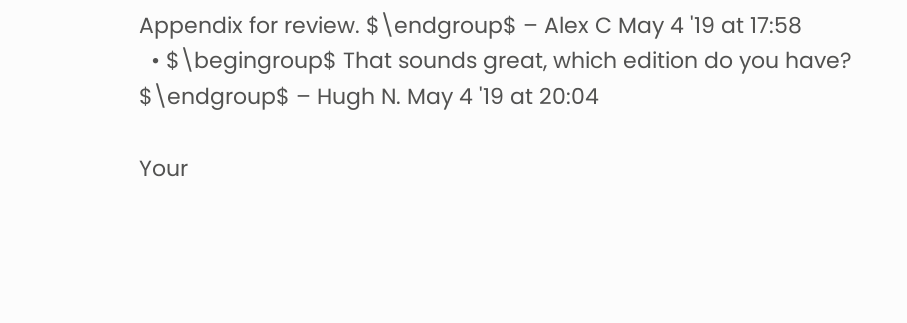Appendix for review. $\endgroup$ – Alex C May 4 '19 at 17:58
  • $\begingroup$ That sounds great, which edition do you have? $\endgroup$ – Hugh N. May 4 '19 at 20:04

Your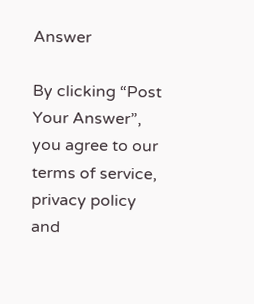Answer

By clicking “Post Your Answer”, you agree to our terms of service, privacy policy and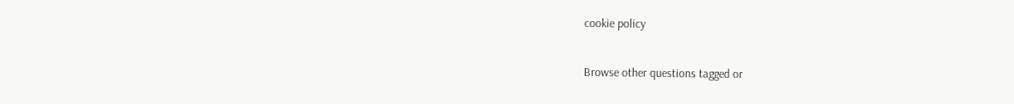cookie policy

Browse other questions tagged or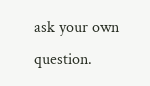ask your own question.